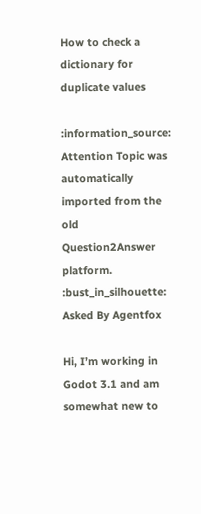How to check a dictionary for duplicate values

:information_source: Attention Topic was automatically imported from the old Question2Answer platform.
:bust_in_silhouette: Asked By Agentfox

Hi, I’m working in Godot 3.1 and am somewhat new to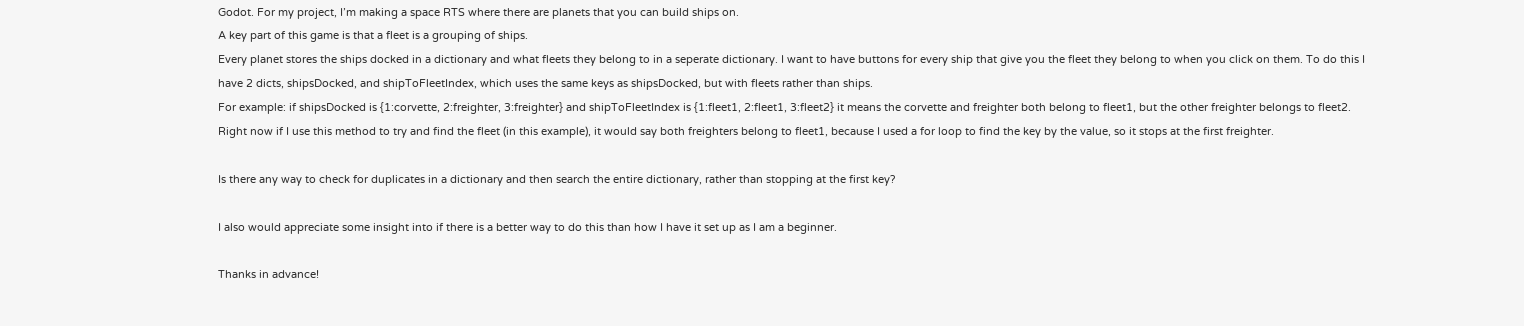Godot. For my project, I’m making a space RTS where there are planets that you can build ships on.
A key part of this game is that a fleet is a grouping of ships.
Every planet stores the ships docked in a dictionary and what fleets they belong to in a seperate dictionary. I want to have buttons for every ship that give you the fleet they belong to when you click on them. To do this I have 2 dicts, shipsDocked, and shipToFleetIndex, which uses the same keys as shipsDocked, but with fleets rather than ships.
For example: if shipsDocked is {1:corvette, 2:freighter, 3:freighter} and shipToFleetIndex is {1:fleet1, 2:fleet1, 3:fleet2} it means the corvette and freighter both belong to fleet1, but the other freighter belongs to fleet2.
Right now if I use this method to try and find the fleet (in this example), it would say both freighters belong to fleet1, because I used a for loop to find the key by the value, so it stops at the first freighter.

Is there any way to check for duplicates in a dictionary and then search the entire dictionary, rather than stopping at the first key?

I also would appreciate some insight into if there is a better way to do this than how I have it set up as I am a beginner.

Thanks in advance!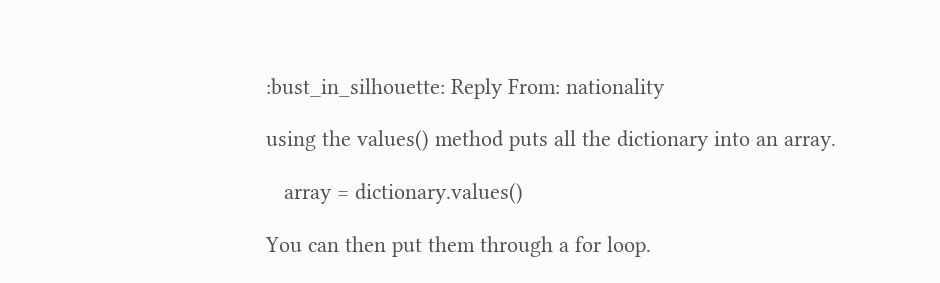:bust_in_silhouette: Reply From: nationality

using the values() method puts all the dictionary into an array.

   array = dictionary.values()

You can then put them through a for loop.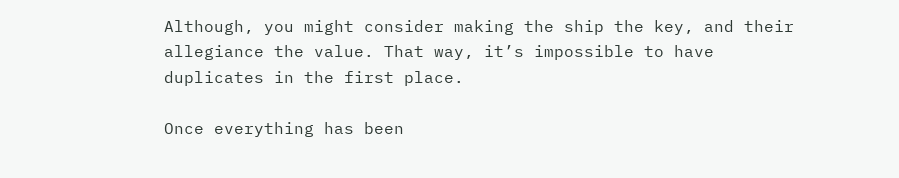Although, you might consider making the ship the key, and their allegiance the value. That way, it’s impossible to have duplicates in the first place.

Once everything has been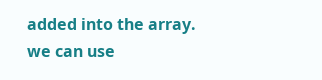added into the array.
we can use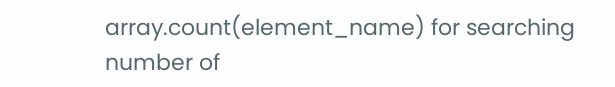array.count(element_name) for searching number of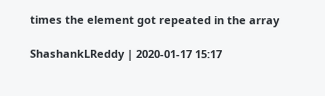times the element got repeated in the array

ShashankLReddy | 2020-01-17 15:17